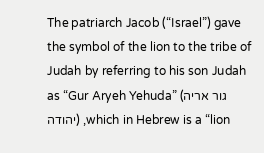The patriarch Jacob (“Israel”) gave the symbol of the lion to the tribe of Judah by referring to his son Judah as “Gur Aryeh Yehuda” (גור אריה יהודה) ,which in Hebrew is a “lion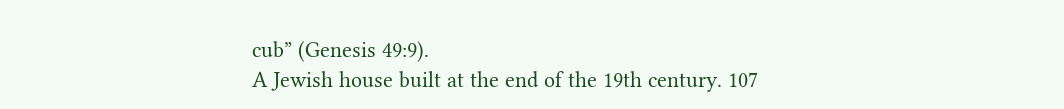cub” (Genesis 49:9).
A Jewish house built at the end of the 19th century. 107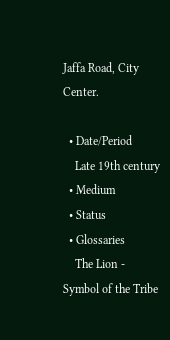Jaffa Road, City Center.

  • Date/Period
    Late 19th century
  • Medium
  • Status
  • Glossaries
    The Lion - Symbol of the Tribe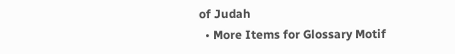of Judah
  • More Items for Glossary Motif